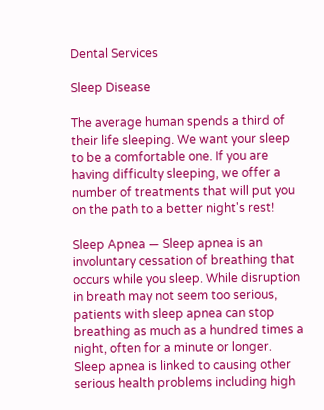Dental Services

Sleep Disease

The average human spends a third of their life sleeping. We want your sleep to be a comfortable one. If you are having difficulty sleeping, we offer a number of treatments that will put you on the path to a better night's rest!

Sleep Apnea — Sleep apnea is an involuntary cessation of breathing that occurs while you sleep. While disruption in breath may not seem too serious, patients with sleep apnea can stop breathing as much as a hundred times a night, often for a minute or longer. Sleep apnea is linked to causing other serious health problems including high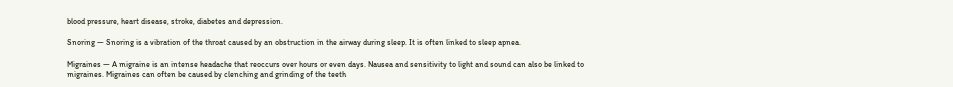blood pressure, heart disease, stroke, diabetes and depression.

Snoring — Snoring is a vibration of the throat caused by an obstruction in the airway during sleep. It is often linked to sleep apnea.

Migraines — A migraine is an intense headache that reoccurs over hours or even days. Nausea and sensitivity to light and sound can also be linked to migraines. Migraines can often be caused by clenching and grinding of the teeth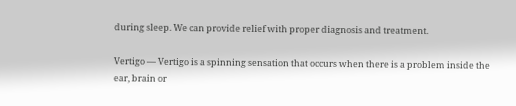during sleep. We can provide relief with proper diagnosis and treatment.

Vertigo — Vertigo is a spinning sensation that occurs when there is a problem inside the ear, brain or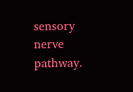sensory nerve pathway.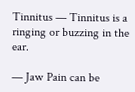Tinnitus — Tinnitus is a ringing or buzzing in the ear.

— Jaw Pain can be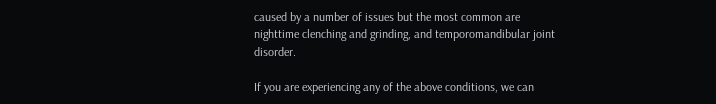caused by a number of issues but the most common are nighttime clenching and grinding, and temporomandibular joint disorder.

If you are experiencing any of the above conditions, we can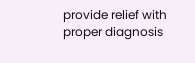provide relief with proper diagnosis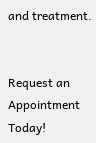and treatment.


Request an Appointment Today!